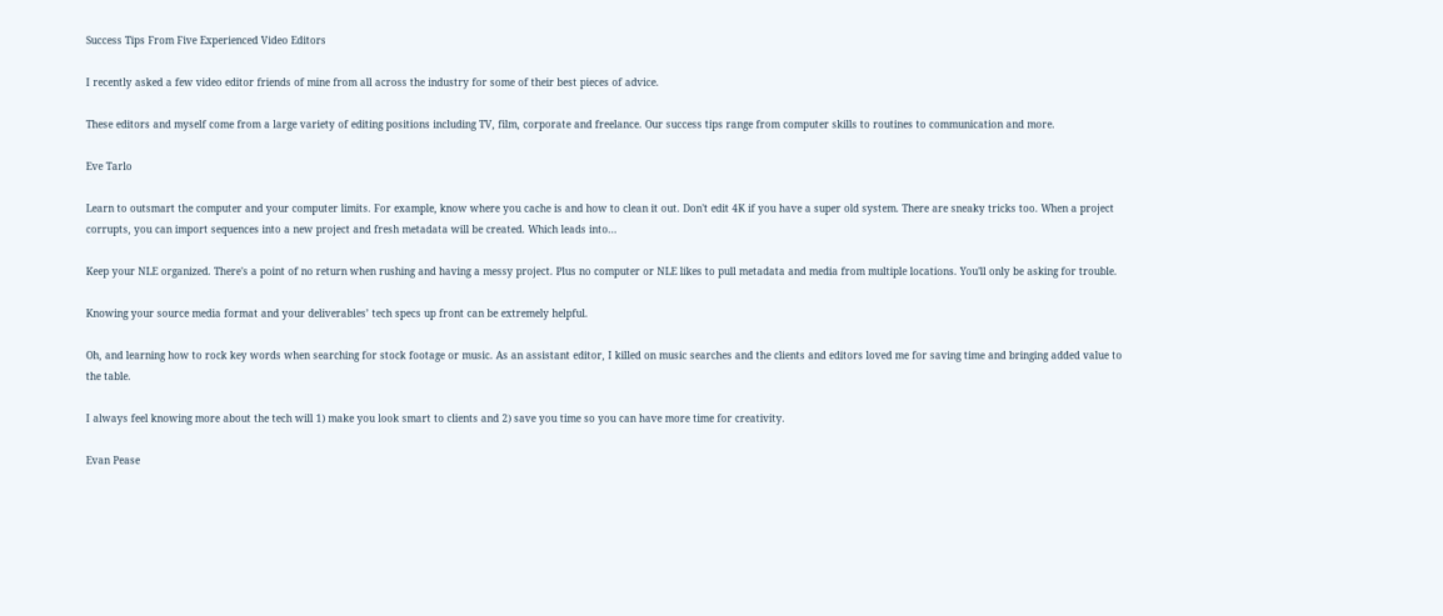Success Tips From Five Experienced Video Editors

I recently asked a few video editor friends of mine from all across the industry for some of their best pieces of advice.

These editors and myself come from a large variety of editing positions including TV, film, corporate and freelance. Our success tips range from computer skills to routines to communication and more.

Eve Tarlo

Learn to outsmart the computer and your computer limits. For example, know where you cache is and how to clean it out. Don't edit 4K if you have a super old system. There are sneaky tricks too. When a project corrupts, you can import sequences into a new project and fresh metadata will be created. Which leads into...

Keep your NLE organized. There's a point of no return when rushing and having a messy project. Plus no computer or NLE likes to pull metadata and media from multiple locations. You'll only be asking for trouble.

Knowing your source media format and your deliverables’ tech specs up front can be extremely helpful.

Oh, and learning how to rock key words when searching for stock footage or music. As an assistant editor, I killed on music searches and the clients and editors loved me for saving time and bringing added value to the table.

I always feel knowing more about the tech will 1) make you look smart to clients and 2) save you time so you can have more time for creativity.

Evan Pease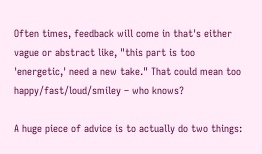Often times, feedback will come in that's either vague or abstract like, "this part is too 'energetic,' need a new take." That could mean too happy/fast/loud/smiley – who knows?

A huge piece of advice is to actually do two things: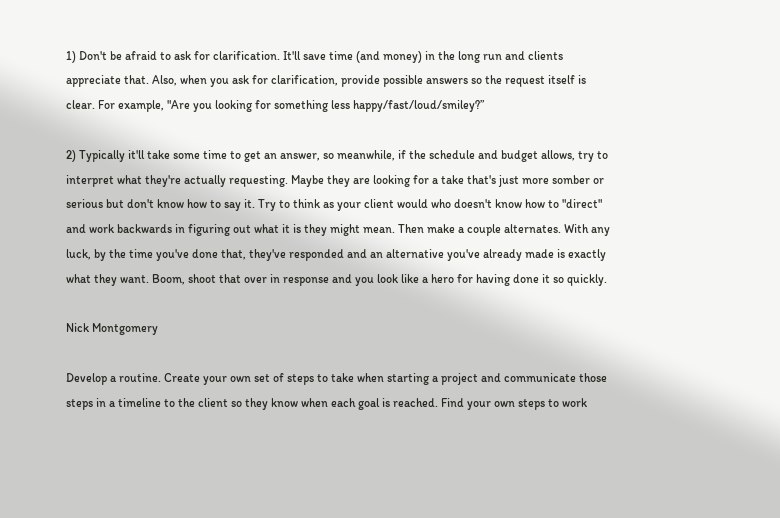1) Don't be afraid to ask for clarification. It'll save time (and money) in the long run and clients appreciate that. Also, when you ask for clarification, provide possible answers so the request itself is clear. For example, "Are you looking for something less happy/fast/loud/smiley?”

2) Typically it'll take some time to get an answer, so meanwhile, if the schedule and budget allows, try to interpret what they're actually requesting. Maybe they are looking for a take that's just more somber or serious but don't know how to say it. Try to think as your client would who doesn't know how to "direct" and work backwards in figuring out what it is they might mean. Then make a couple alternates. With any luck, by the time you've done that, they've responded and an alternative you've already made is exactly what they want. Boom, shoot that over in response and you look like a hero for having done it so quickly.

Nick Montgomery

Develop a routine. Create your own set of steps to take when starting a project and communicate those steps in a timeline to the client so they know when each goal is reached. Find your own steps to work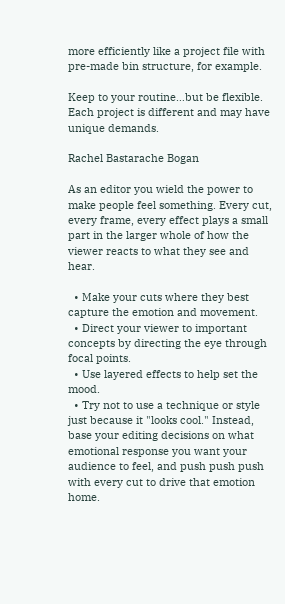more efficiently like a project file with pre-made bin structure, for example.

Keep to your routine…but be flexible. Each project is different and may have unique demands.

Rachel Bastarache Bogan

As an editor you wield the power to make people feel something. Every cut, every frame, every effect plays a small part in the larger whole of how the viewer reacts to what they see and hear.

  • Make your cuts where they best capture the emotion and movement.
  • Direct your viewer to important concepts by directing the eye through focal points.
  • Use layered effects to help set the mood.
  • Try not to use a technique or style just because it "looks cool." Instead, base your editing decisions on what emotional response you want your audience to feel, and push push push with every cut to drive that emotion home.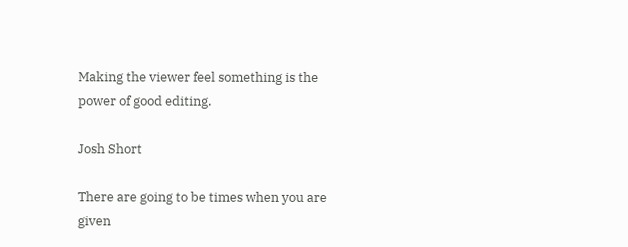Making the viewer feel something is the power of good editing.

Josh Short

There are going to be times when you are given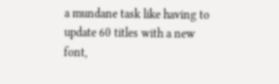a mundane task like having to update 60 titles with a new font,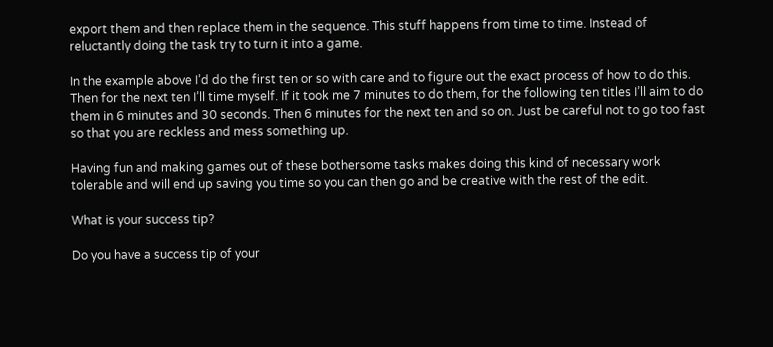export them and then replace them in the sequence. This stuff happens from time to time. Instead of reluctantly doing the task try to turn it into a game.

In the example above I’d do the first ten or so with care and to figure out the exact process of how to do this. Then for the next ten I’ll time myself. If it took me 7 minutes to do them, for the following ten titles I’ll aim to do them in 6 minutes and 30 seconds. Then 6 minutes for the next ten and so on. Just be careful not to go too fast so that you are reckless and mess something up.

Having fun and making games out of these bothersome tasks makes doing this kind of necessary work tolerable and will end up saving you time so you can then go and be creative with the rest of the edit.

What is your success tip?

Do you have a success tip of your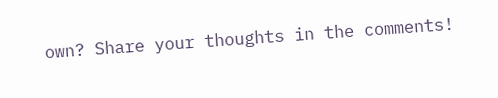own? Share your thoughts in the comments!